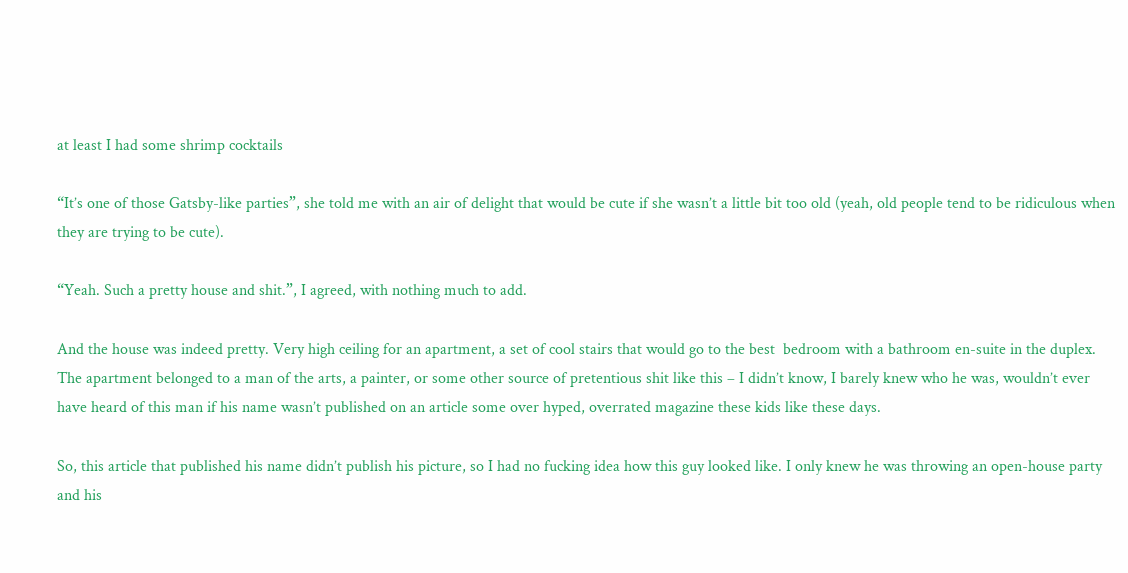at least I had some shrimp cocktails

“It’s one of those Gatsby-like parties”, she told me with an air of delight that would be cute if she wasn’t a little bit too old (yeah, old people tend to be ridiculous when they are trying to be cute).

“Yeah. Such a pretty house and shit.”, I agreed, with nothing much to add.

And the house was indeed pretty. Very high ceiling for an apartment, a set of cool stairs that would go to the best  bedroom with a bathroom en-suite in the duplex. The apartment belonged to a man of the arts, a painter, or some other source of pretentious shit like this – I didn’t know, I barely knew who he was, wouldn’t ever have heard of this man if his name wasn’t published on an article some over hyped, overrated magazine these kids like these days.

So, this article that published his name didn’t publish his picture, so I had no fucking idea how this guy looked like. I only knew he was throwing an open-house party and his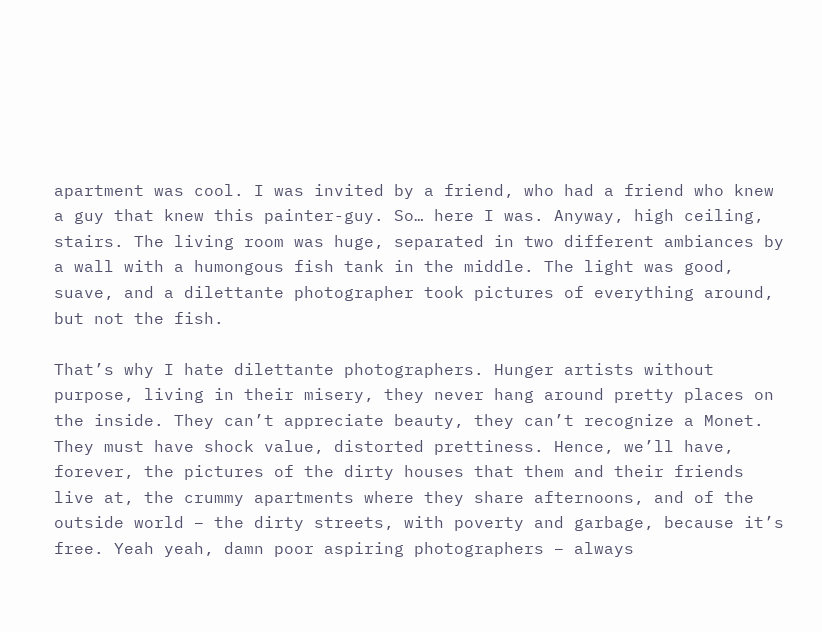apartment was cool. I was invited by a friend, who had a friend who knew a guy that knew this painter-guy. So… here I was. Anyway, high ceiling, stairs. The living room was huge, separated in two different ambiances by a wall with a humongous fish tank in the middle. The light was good, suave, and a dilettante photographer took pictures of everything around, but not the fish.

That’s why I hate dilettante photographers. Hunger artists without purpose, living in their misery, they never hang around pretty places on the inside. They can’t appreciate beauty, they can’t recognize a Monet. They must have shock value, distorted prettiness. Hence, we’ll have, forever, the pictures of the dirty houses that them and their friends live at, the crummy apartments where they share afternoons, and of the outside world – the dirty streets, with poverty and garbage, because it’s free. Yeah yeah, damn poor aspiring photographers – always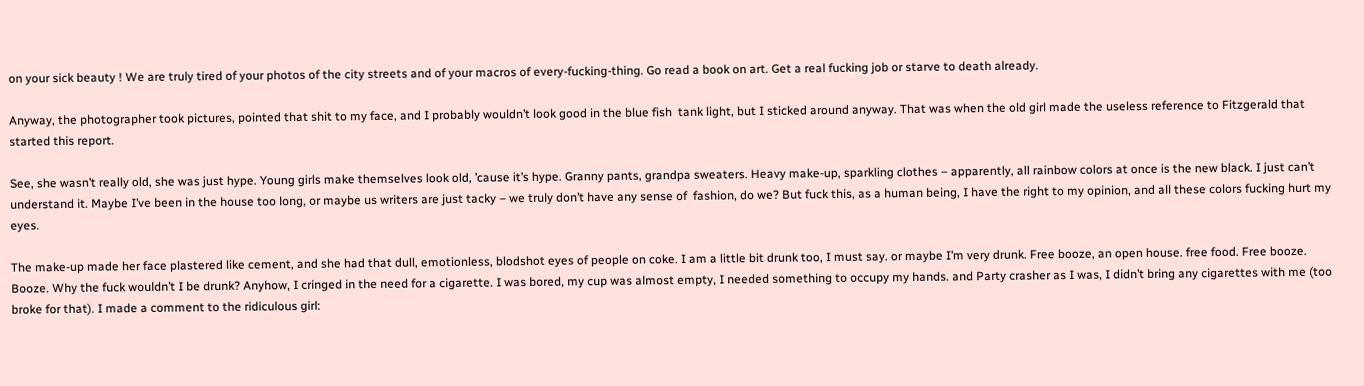on your sick beauty ! We are truly tired of your photos of the city streets and of your macros of every-fucking-thing. Go read a book on art. Get a real fucking job or starve to death already.

Anyway, the photographer took pictures, pointed that shit to my face, and I probably wouldn’t look good in the blue fish  tank light, but I sticked around anyway. That was when the old girl made the useless reference to Fitzgerald that started this report.

See, she wasn’t really old, she was just hype. Young girls make themselves look old, ’cause it’s hype. Granny pants, grandpa sweaters. Heavy make-up, sparkling clothes – apparently, all rainbow colors at once is the new black. I just can’t understand it. Maybe I’ve been in the house too long, or maybe us writers are just tacky – we truly don’t have any sense of  fashion, do we? But fuck this, as a human being, I have the right to my opinion, and all these colors fucking hurt my eyes.

The make-up made her face plastered like cement, and she had that dull, emotionless, blodshot eyes of people on coke. I am a little bit drunk too, I must say. or maybe I’m very drunk. Free booze, an open house. free food. Free booze. Booze. Why the fuck wouldn’t I be drunk? Anyhow, I cringed in the need for a cigarette. I was bored, my cup was almost empty, I needed something to occupy my hands. and Party crasher as I was, I didn’t bring any cigarettes with me (too broke for that). I made a comment to the ridiculous girl: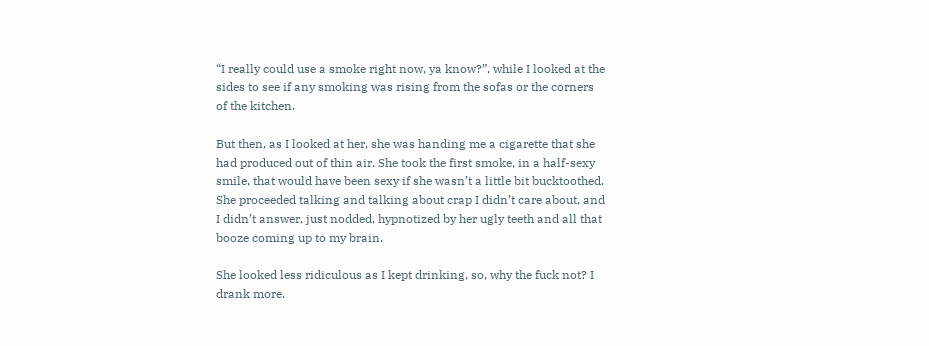“I really could use a smoke right now, ya know?”, while I looked at the sides to see if any smoking was rising from the sofas or the corners of the kitchen.

But then, as I looked at her, she was handing me a cigarette that she had produced out of thin air. She took the first smoke, in a half-sexy smile, that would have been sexy if she wasn’t a little bit bucktoothed. She proceeded talking and talking about crap I didn’t care about, and I didn’t answer, just nodded, hypnotized by her ugly teeth and all that booze coming up to my brain.

She looked less ridiculous as I kept drinking, so, why the fuck not? I drank more.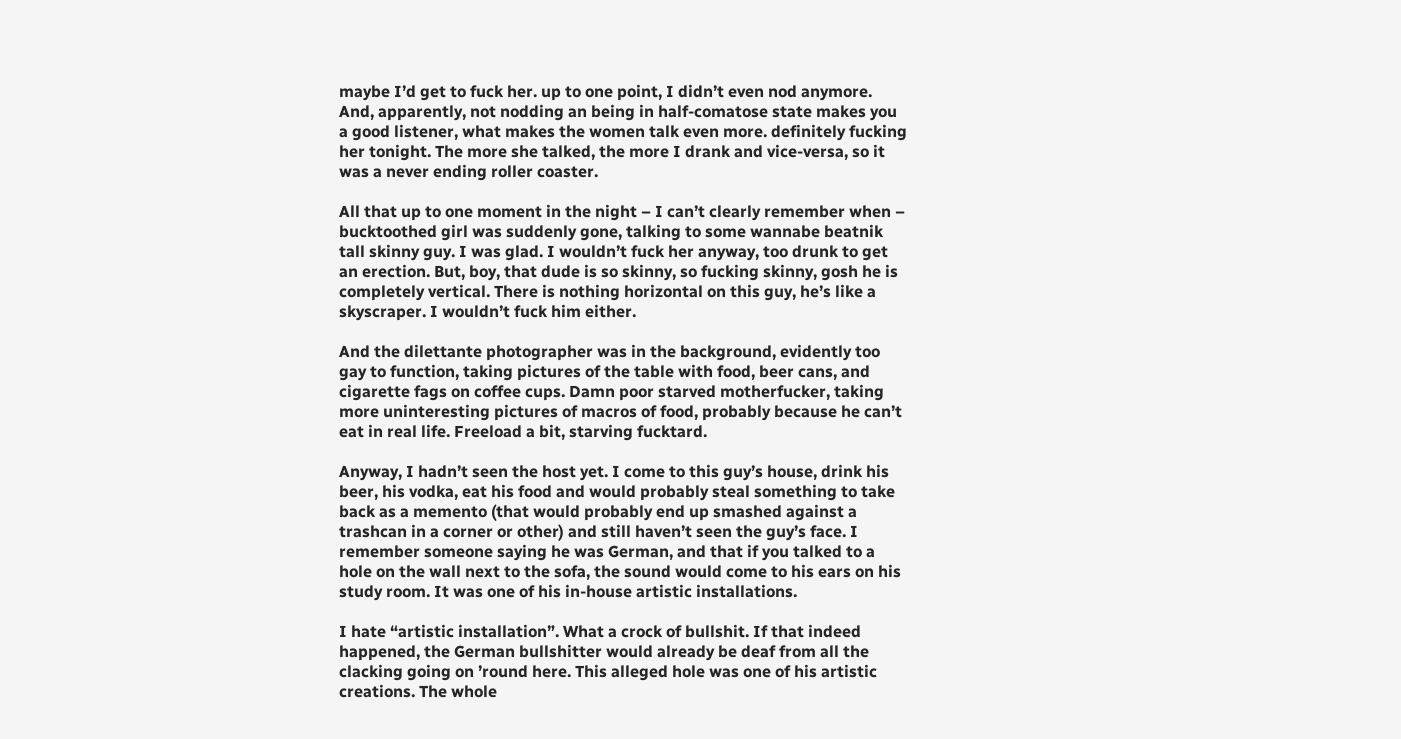maybe I’d get to fuck her. up to one point, I didn’t even nod anymore. And, apparently, not nodding an being in half-comatose state makes you a good listener, what makes the women talk even more. definitely fucking her tonight. The more she talked, the more I drank and vice-versa, so it was a never ending roller coaster.

All that up to one moment in the night – I can’t clearly remember when – bucktoothed girl was suddenly gone, talking to some wannabe beatnik tall skinny guy. I was glad. I wouldn’t fuck her anyway, too drunk to get an erection. But, boy, that dude is so skinny, so fucking skinny, gosh he is completely vertical. There is nothing horizontal on this guy, he’s like a skyscraper. I wouldn’t fuck him either.

And the dilettante photographer was in the background, evidently too gay to function, taking pictures of the table with food, beer cans, and cigarette fags on coffee cups. Damn poor starved motherfucker, taking more uninteresting pictures of macros of food, probably because he can’t eat in real life. Freeload a bit, starving fucktard.

Anyway, I hadn’t seen the host yet. I come to this guy’s house, drink his beer, his vodka, eat his food and would probably steal something to take back as a memento (that would probably end up smashed against a trashcan in a corner or other) and still haven’t seen the guy’s face. I remember someone saying he was German, and that if you talked to a hole on the wall next to the sofa, the sound would come to his ears on his study room. It was one of his in-house artistic installations.

I hate “artistic installation”. What a crock of bullshit. If that indeed happened, the German bullshitter would already be deaf from all the clacking going on ’round here. This alleged hole was one of his artistic creations. The whole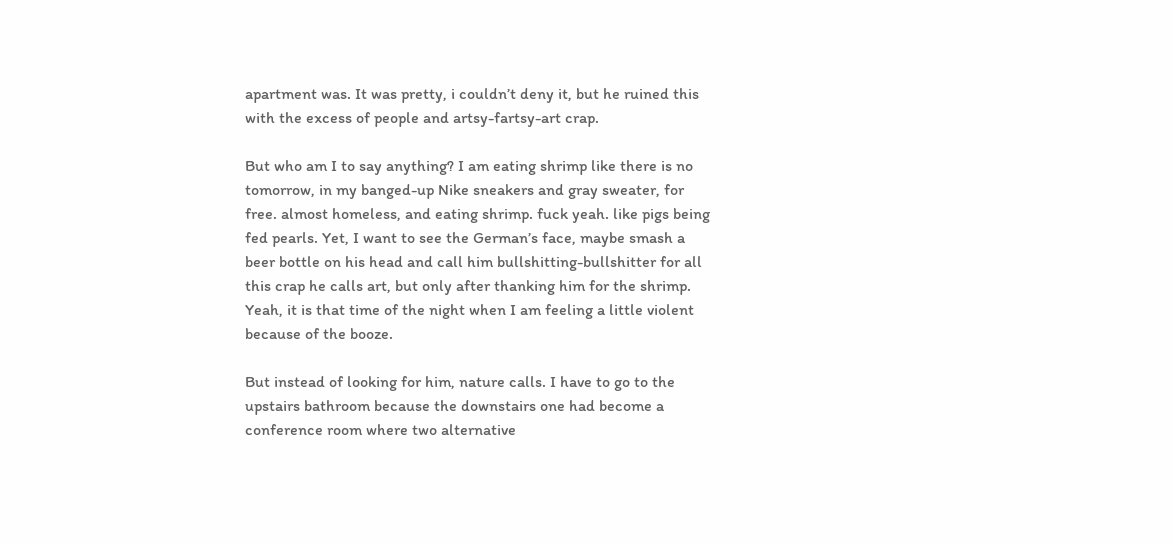apartment was. It was pretty, i couldn’t deny it, but he ruined this with the excess of people and artsy-fartsy-art crap.

But who am I to say anything? I am eating shrimp like there is no tomorrow, in my banged-up Nike sneakers and gray sweater, for free. almost homeless, and eating shrimp. fuck yeah. like pigs being fed pearls. Yet, I want to see the German’s face, maybe smash a beer bottle on his head and call him bullshitting-bullshitter for all this crap he calls art, but only after thanking him for the shrimp. Yeah, it is that time of the night when I am feeling a little violent because of the booze.

But instead of looking for him, nature calls. I have to go to the upstairs bathroom because the downstairs one had become a conference room where two alternative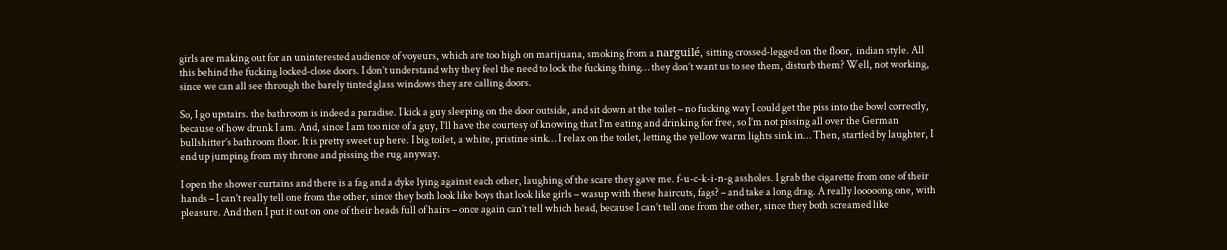girls are making out for an uninterested audience of voyeurs, which are too high on marijuana, smoking from a narguilé, sitting crossed-legged on the floor,  indian style. All this behind the fucking locked-close doors. I don’t understand why they feel the need to lock the fucking thing… they don’t want us to see them, disturb them? Well, not working, since we can all see through the barely tinted glass windows they are calling doors.

So, I go upstairs. the bathroom is indeed a paradise. I kick a guy sleeping on the door outside, and sit down at the toilet – no fucking way I could get the piss into the bowl correctly, because of how drunk I am. And, since I am too nice of a guy, I’ll have the courtesy of knowing that I’m eating and drinking for free, so I’m not pissing all over the German bullshitter’s bathroom floor. It is pretty sweet up here. I big toilet, a white, pristine sink… I relax on the toilet, letting the yellow warm lights sink in… Then, startled by laughter, I end up jumping from my throne and pissing the rug anyway.

I open the shower curtains and there is a fag and a dyke lying against each other, laughing of the scare they gave me. f-u-c-k-i-n-g assholes. I grab the cigarette from one of their hands – I can’t really tell one from the other, since they both look like boys that look like girls – wasup with these haircuts, fags? – and take a long drag. A really looooong one, with pleasure. And then I put it out on one of their heads full of hairs – once again can’t tell which head, because I can’t tell one from the other, since they both screamed like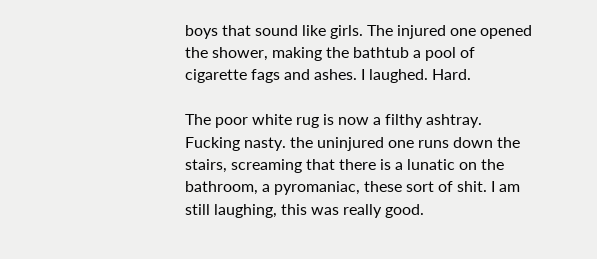boys that sound like girls. The injured one opened the shower, making the bathtub a pool of cigarette fags and ashes. I laughed. Hard.

The poor white rug is now a filthy ashtray. Fucking nasty. the uninjured one runs down the stairs, screaming that there is a lunatic on the bathroom, a pyromaniac, these sort of shit. I am still laughing, this was really good.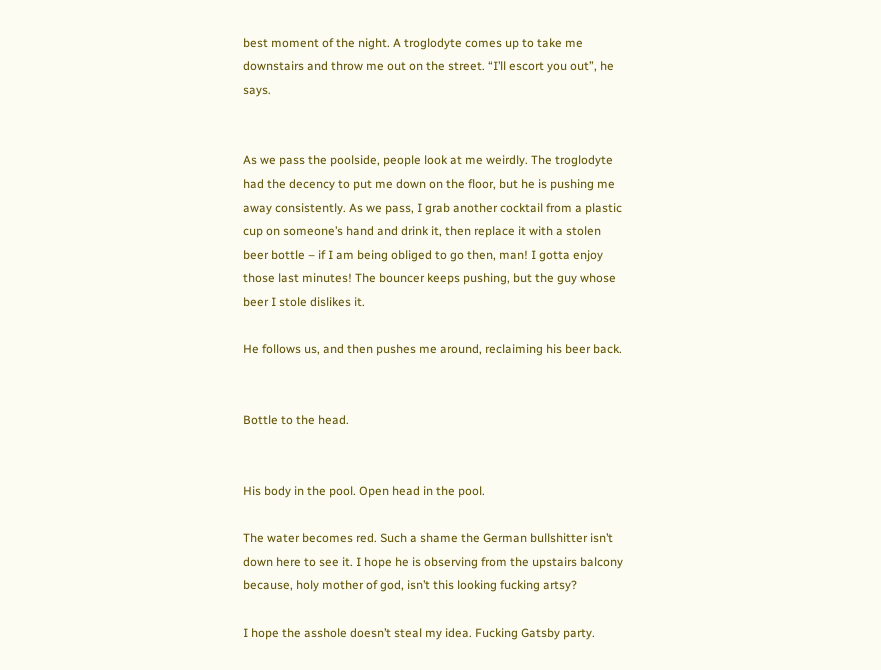best moment of the night. A troglodyte comes up to take me downstairs and throw me out on the street. “I’ll escort you out”, he says.


As we pass the poolside, people look at me weirdly. The troglodyte had the decency to put me down on the floor, but he is pushing me away consistently. As we pass, I grab another cocktail from a plastic cup on someone’s hand and drink it, then replace it with a stolen beer bottle – if I am being obliged to go then, man! I gotta enjoy those last minutes! The bouncer keeps pushing, but the guy whose beer I stole dislikes it.

He follows us, and then pushes me around, reclaiming his beer back.


Bottle to the head.


His body in the pool. Open head in the pool.

The water becomes red. Such a shame the German bullshitter isn’t down here to see it. I hope he is observing from the upstairs balcony because, holy mother of god, isn’t this looking fucking artsy?

I hope the asshole doesn’t steal my idea. Fucking Gatsby party.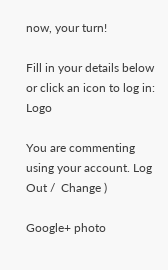now, your turn!

Fill in your details below or click an icon to log in: Logo

You are commenting using your account. Log Out /  Change )

Google+ photo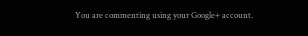You are commenting using your Google+ account.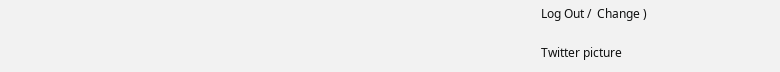Log Out /  Change )

Twitter picture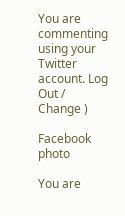You are commenting using your Twitter account. Log Out /  Change )

Facebook photo

You are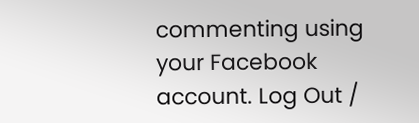commenting using your Facebook account. Log Out /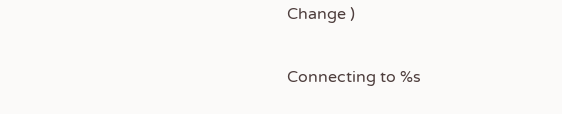Change )


Connecting to %s